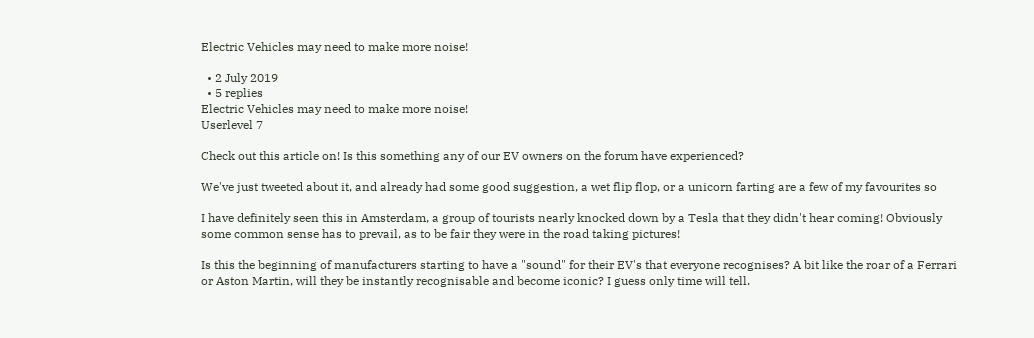Electric Vehicles may need to make more noise!

  • 2 July 2019
  • 5 replies
Electric Vehicles may need to make more noise!
Userlevel 7

Check out this article on! Is this something any of our EV owners on the forum have experienced?

We've just tweeted about it, and already had some good suggestion, a wet flip flop, or a unicorn farting are a few of my favourites so

I have definitely seen this in Amsterdam, a group of tourists nearly knocked down by a Tesla that they didn't hear coming! Obviously some common sense has to prevail, as to be fair they were in the road taking pictures!

Is this the beginning of manufacturers starting to have a "sound" for their EV's that everyone recognises? A bit like the roar of a Ferrari or Aston Martin, will they be instantly recognisable and become iconic? I guess only time will tell.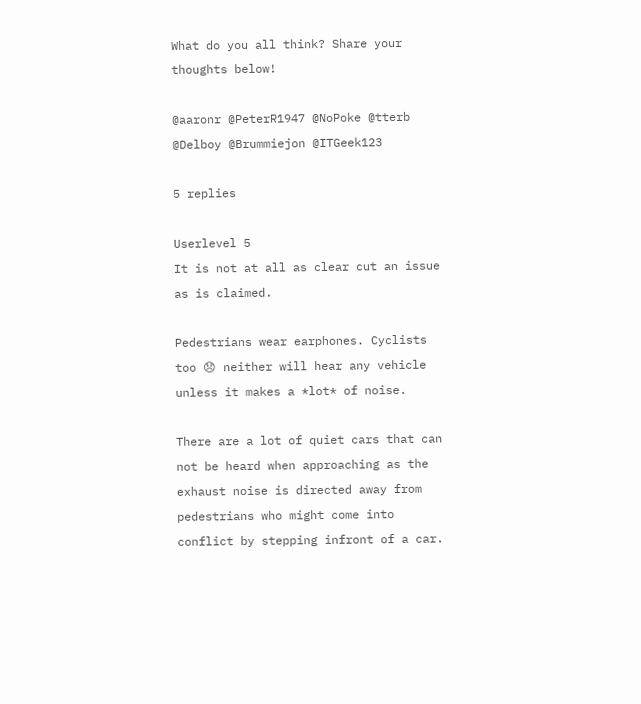What do you all think? Share your thoughts below!

@aaronr @PeterR1947 @NoPoke @tterb @Delboy @Brummiejon @ITGeek123

5 replies

Userlevel 5
It is not at all as clear cut an issue as is claimed.

Pedestrians wear earphones. Cyclists too 😞 neither will hear any vehicle unless it makes a *lot* of noise.

There are a lot of quiet cars that can not be heard when approaching as the exhaust noise is directed away from pedestrians who might come into conflict by stepping infront of a car.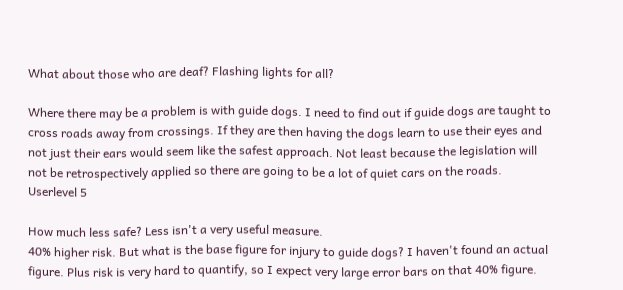What about those who are deaf? Flashing lights for all?

Where there may be a problem is with guide dogs. I need to find out if guide dogs are taught to cross roads away from crossings. If they are then having the dogs learn to use their eyes and not just their ears would seem like the safest approach. Not least because the legislation will not be retrospectively applied so there are going to be a lot of quiet cars on the roads.
Userlevel 5

How much less safe? Less isn't a very useful measure.
40% higher risk. But what is the base figure for injury to guide dogs? I haven't found an actual figure. Plus risk is very hard to quantify, so I expect very large error bars on that 40% figure.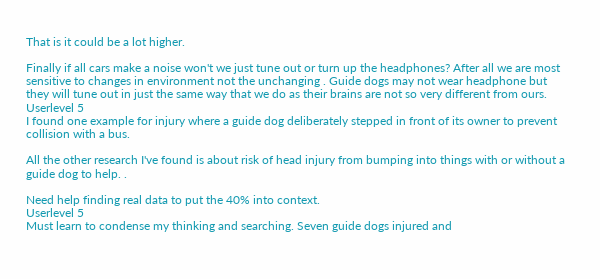That is it could be a lot higher.

Finally if all cars make a noise won't we just tune out or turn up the headphones? After all we are most sensitive to changes in environment not the unchanging . Guide dogs may not wear headphone but they will tune out in just the same way that we do as their brains are not so very different from ours.
Userlevel 5
I found one example for injury where a guide dog deliberately stepped in front of its owner to prevent collision with a bus.

All the other research I've found is about risk of head injury from bumping into things with or without a guide dog to help. .

Need help finding real data to put the 40% into context.
Userlevel 5
Must learn to condense my thinking and searching. Seven guide dogs injured and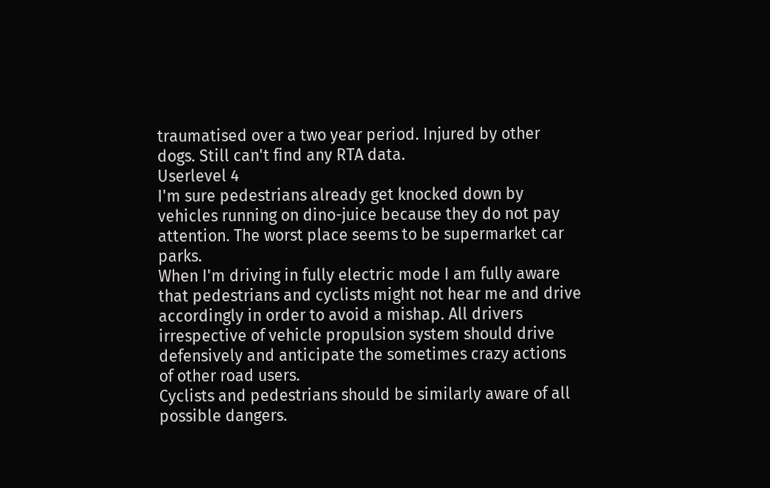traumatised over a two year period. Injured by other dogs. Still can't find any RTA data.
Userlevel 4
I'm sure pedestrians already get knocked down by vehicles running on dino-juice because they do not pay attention. The worst place seems to be supermarket car parks.
When I'm driving in fully electric mode I am fully aware that pedestrians and cyclists might not hear me and drive accordingly in order to avoid a mishap. All drivers irrespective of vehicle propulsion system should drive defensively and anticipate the sometimes crazy actions of other road users.
Cyclists and pedestrians should be similarly aware of all possible dangers.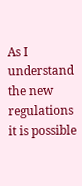As I understand the new regulations it is possible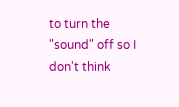to turn the "sound" off so I don't think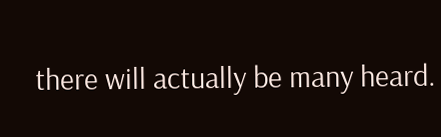there will actually be many heard.